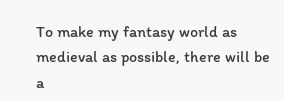To make my fantasy world as medieval as possible, there will be a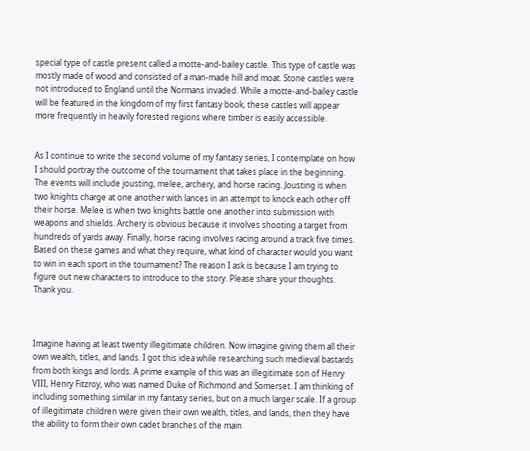special type of castle present called a motte-and-bailey castle. This type of castle was mostly made of wood and consisted of a man-made hill and moat. Stone castles were not introduced to England until the Normans invaded. While a motte-and-bailey castle will be featured in the kingdom of my first fantasy book, these castles will appear more frequently in heavily forested regions where timber is easily accessible.


As I continue to write the second volume of my fantasy series, I contemplate on how I should portray the outcome of the tournament that takes place in the beginning. The events will include jousting, melee, archery, and horse racing. Jousting is when two knights charge at one another with lances in an attempt to knock each other off their horse. Melee is when two knights battle one another into submission with weapons and shields. Archery is obvious because it involves shooting a target from hundreds of yards away. Finally, horse racing involves racing around a track five times. Based on these games and what they require, what kind of character would you want to win in each sport in the tournament? The reason I ask is because I am trying to figure out new characters to introduce to the story. Please share your thoughts. Thank you.



Imagine having at least twenty illegitimate children. Now imagine giving them all their own wealth, titles, and lands. I got this idea while researching such medieval bastards from both kings and lords. A prime example of this was an illegitimate son of Henry VIII, Henry Fitzroy, who was named Duke of Richmond and Somerset. I am thinking of including something similar in my fantasy series, but on a much larger scale. If a group of illegitimate children were given their own wealth, titles, and lands, then they have the ability to form their own cadet branches of the main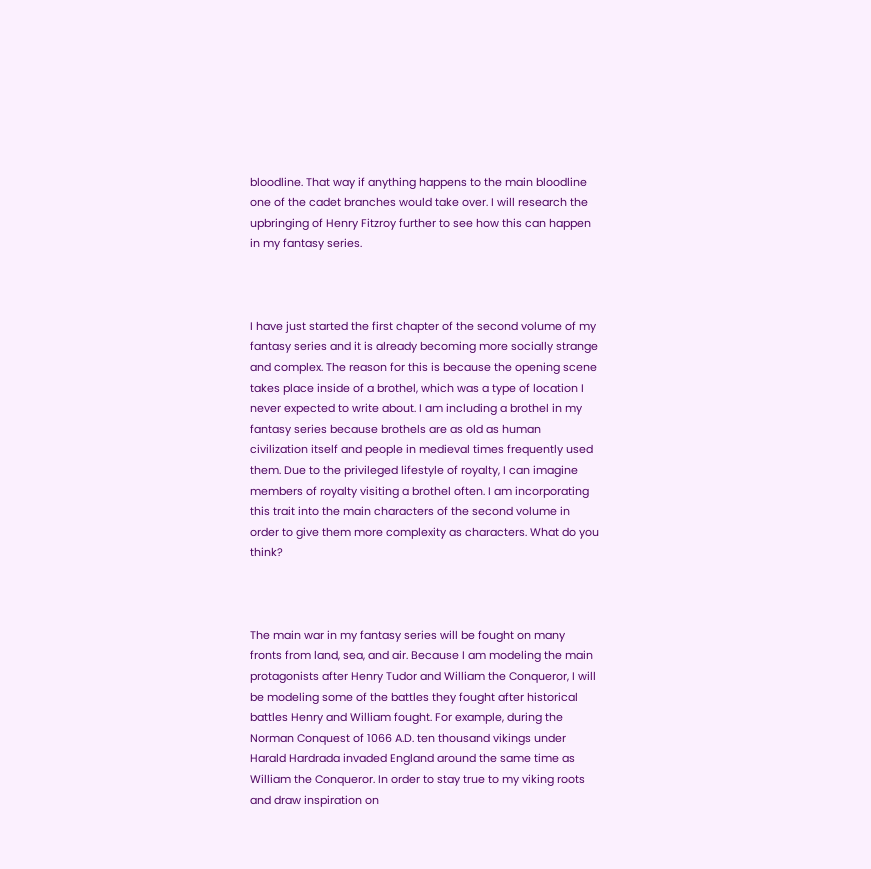bloodline. That way if anything happens to the main bloodline one of the cadet branches would take over. I will research the upbringing of Henry Fitzroy further to see how this can happen in my fantasy series.



I have just started the first chapter of the second volume of my fantasy series and it is already becoming more socially strange and complex. The reason for this is because the opening scene takes place inside of a brothel, which was a type of location I never expected to write about. I am including a brothel in my fantasy series because brothels are as old as human civilization itself and people in medieval times frequently used them. Due to the privileged lifestyle of royalty, I can imagine members of royalty visiting a brothel often. I am incorporating this trait into the main characters of the second volume in order to give them more complexity as characters. What do you think?



The main war in my fantasy series will be fought on many fronts from land, sea, and air. Because I am modeling the main protagonists after Henry Tudor and William the Conqueror, I will be modeling some of the battles they fought after historical battles Henry and William fought. For example, during the Norman Conquest of 1066 A.D. ten thousand vikings under Harald Hardrada invaded England around the same time as William the Conqueror. In order to stay true to my viking roots and draw inspiration on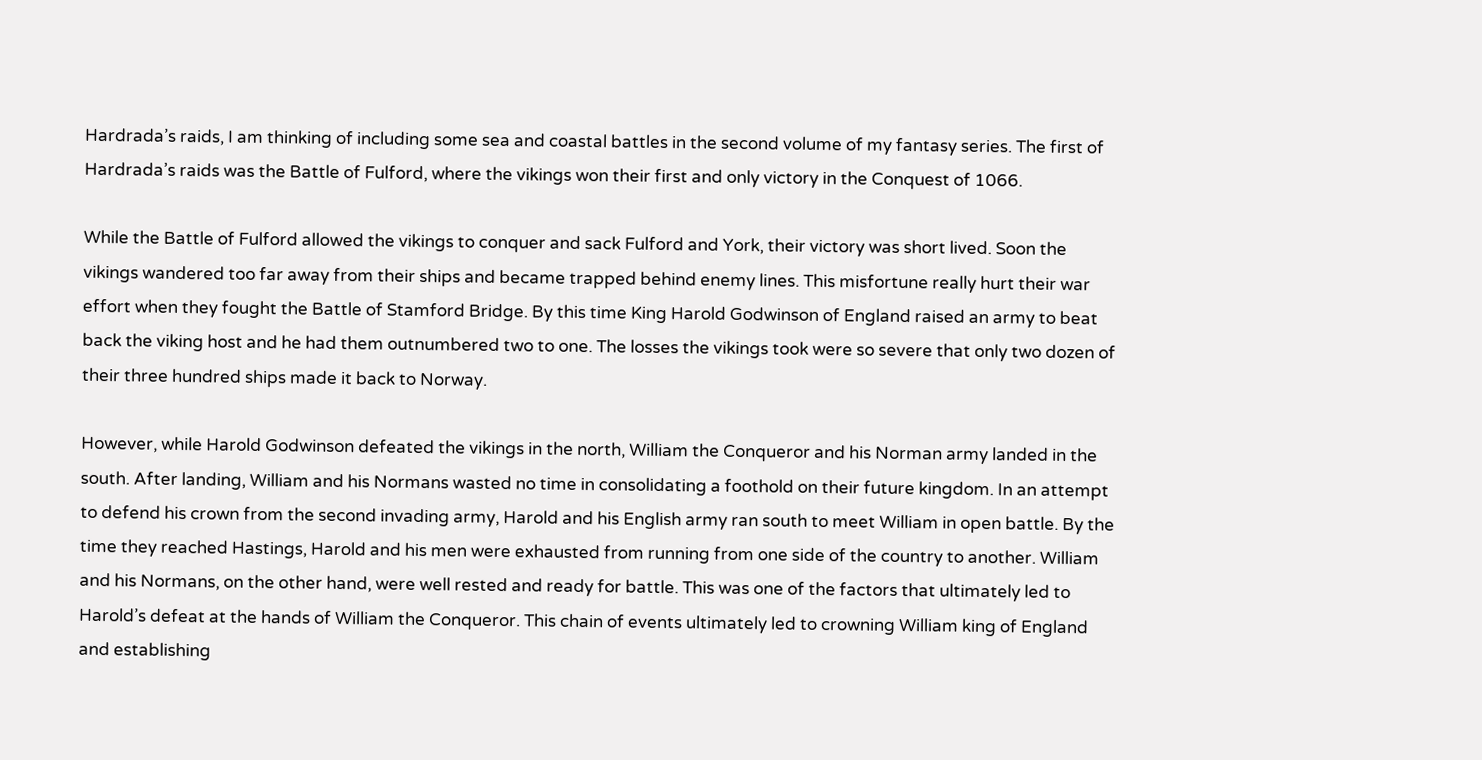Hardrada’s raids, I am thinking of including some sea and coastal battles in the second volume of my fantasy series. The first of Hardrada’s raids was the Battle of Fulford, where the vikings won their first and only victory in the Conquest of 1066.

While the Battle of Fulford allowed the vikings to conquer and sack Fulford and York, their victory was short lived. Soon the vikings wandered too far away from their ships and became trapped behind enemy lines. This misfortune really hurt their war effort when they fought the Battle of Stamford Bridge. By this time King Harold Godwinson of England raised an army to beat back the viking host and he had them outnumbered two to one. The losses the vikings took were so severe that only two dozen of their three hundred ships made it back to Norway.

However, while Harold Godwinson defeated the vikings in the north, William the Conqueror and his Norman army landed in the south. After landing, William and his Normans wasted no time in consolidating a foothold on their future kingdom. In an attempt to defend his crown from the second invading army, Harold and his English army ran south to meet William in open battle. By the time they reached Hastings, Harold and his men were exhausted from running from one side of the country to another. William and his Normans, on the other hand, were well rested and ready for battle. This was one of the factors that ultimately led to Harold’s defeat at the hands of William the Conqueror. This chain of events ultimately led to crowning William king of England and establishing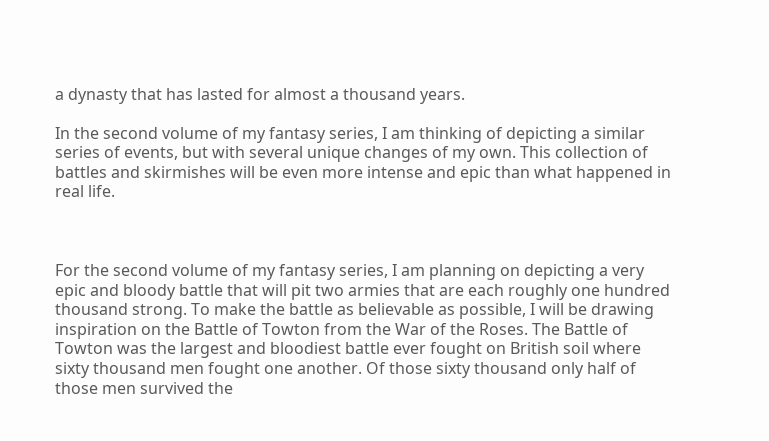a dynasty that has lasted for almost a thousand years.

In the second volume of my fantasy series, I am thinking of depicting a similar series of events, but with several unique changes of my own. This collection of battles and skirmishes will be even more intense and epic than what happened in real life.



For the second volume of my fantasy series, I am planning on depicting a very epic and bloody battle that will pit two armies that are each roughly one hundred thousand strong. To make the battle as believable as possible, I will be drawing inspiration on the Battle of Towton from the War of the Roses. The Battle of Towton was the largest and bloodiest battle ever fought on British soil where sixty thousand men fought one another. Of those sixty thousand only half of those men survived the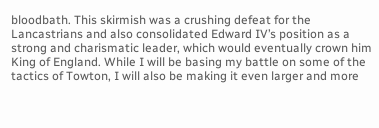bloodbath. This skirmish was a crushing defeat for the Lancastrians and also consolidated Edward IV’s position as a strong and charismatic leader, which would eventually crown him King of England. While I will be basing my battle on some of the tactics of Towton, I will also be making it even larger and more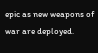epic as new weapons of war are deployed.